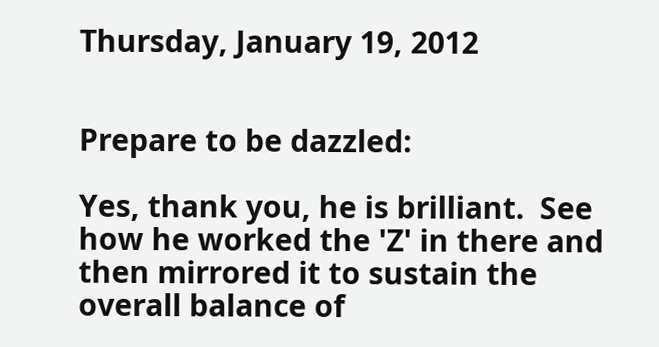Thursday, January 19, 2012


Prepare to be dazzled:

Yes, thank you, he is brilliant.  See how he worked the 'Z' in there and then mirrored it to sustain the overall balance of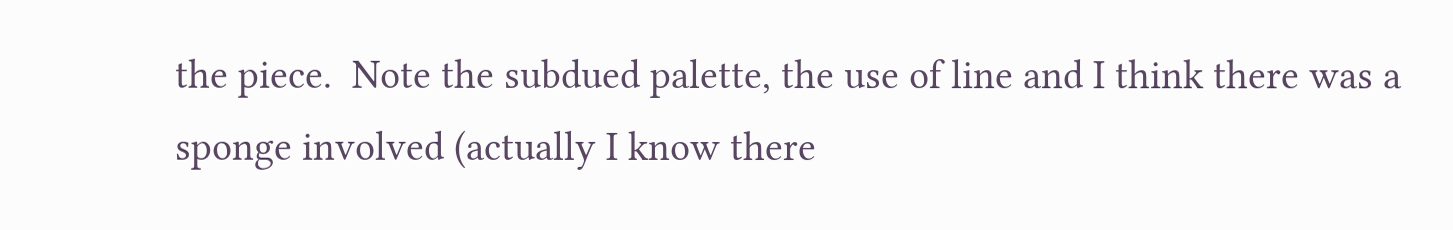the piece.  Note the subdued palette, the use of line and I think there was a sponge involved (actually I know there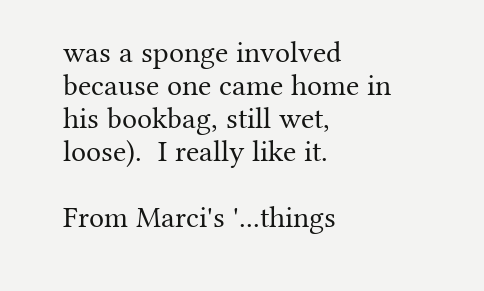was a sponge involved because one came home in his bookbag, still wet, loose).  I really like it.

From Marci's '...things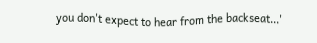you don't expect to hear from the backseat...'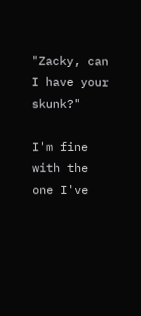"Zacky, can I have your skunk?"

I'm fine with the one I've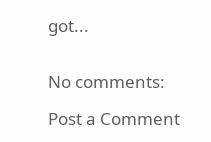got...


No comments:

Post a Comment